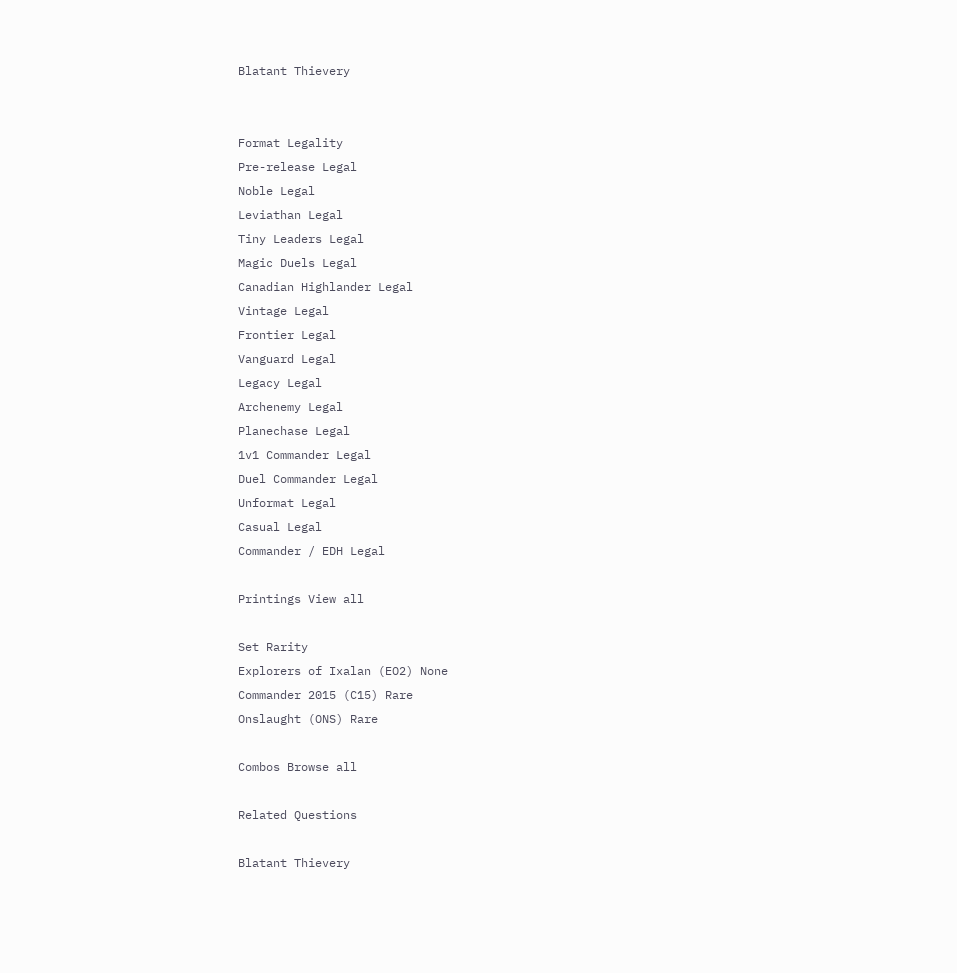Blatant Thievery


Format Legality
Pre-release Legal
Noble Legal
Leviathan Legal
Tiny Leaders Legal
Magic Duels Legal
Canadian Highlander Legal
Vintage Legal
Frontier Legal
Vanguard Legal
Legacy Legal
Archenemy Legal
Planechase Legal
1v1 Commander Legal
Duel Commander Legal
Unformat Legal
Casual Legal
Commander / EDH Legal

Printings View all

Set Rarity
Explorers of Ixalan (EO2) None
Commander 2015 (C15) Rare
Onslaught (ONS) Rare

Combos Browse all

Related Questions

Blatant Thievery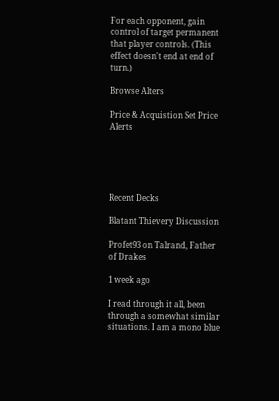For each opponent, gain control of target permanent that player controls. (This effect doesn't end at end of turn.)

Browse Alters

Price & Acquistion Set Price Alerts





Recent Decks

Blatant Thievery Discussion

Profet93 on Talrand, Father of Drakes

1 week ago

I read through it all, been through a somewhat similar situations. I am a mono blue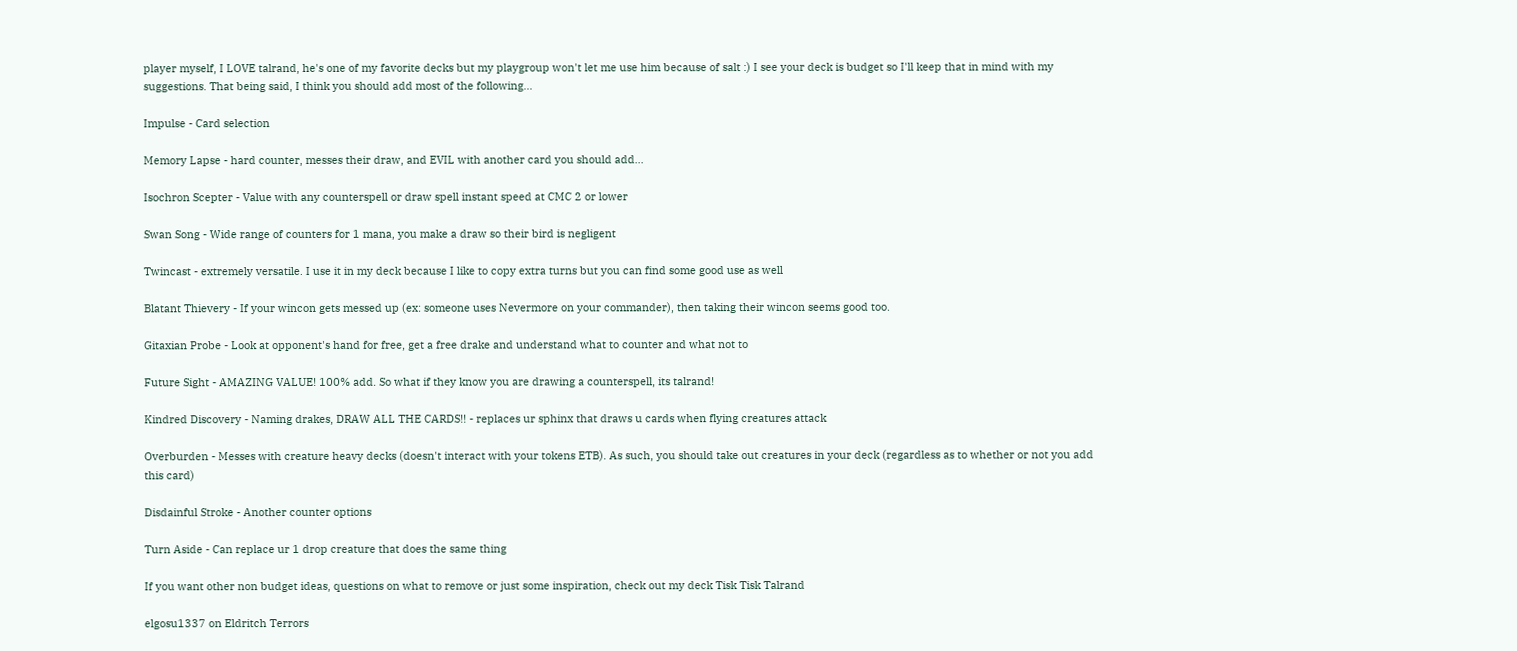player myself, I LOVE talrand, he's one of my favorite decks but my playgroup won't let me use him because of salt :) I see your deck is budget so I'll keep that in mind with my suggestions. That being said, I think you should add most of the following...

Impulse - Card selection

Memory Lapse - hard counter, messes their draw, and EVIL with another card you should add...

Isochron Scepter - Value with any counterspell or draw spell instant speed at CMC 2 or lower

Swan Song - Wide range of counters for 1 mana, you make a draw so their bird is negligent

Twincast - extremely versatile. I use it in my deck because I like to copy extra turns but you can find some good use as well

Blatant Thievery - If your wincon gets messed up (ex: someone uses Nevermore on your commander), then taking their wincon seems good too.

Gitaxian Probe - Look at opponent's hand for free, get a free drake and understand what to counter and what not to

Future Sight - AMAZING VALUE! 100% add. So what if they know you are drawing a counterspell, its talrand!

Kindred Discovery - Naming drakes, DRAW ALL THE CARDS!! - replaces ur sphinx that draws u cards when flying creatures attack

Overburden - Messes with creature heavy decks (doesn't interact with your tokens ETB). As such, you should take out creatures in your deck (regardless as to whether or not you add this card)

Disdainful Stroke - Another counter options

Turn Aside - Can replace ur 1 drop creature that does the same thing

If you want other non budget ideas, questions on what to remove or just some inspiration, check out my deck Tisk Tisk Talrand

elgosu1337 on Eldritch Terrors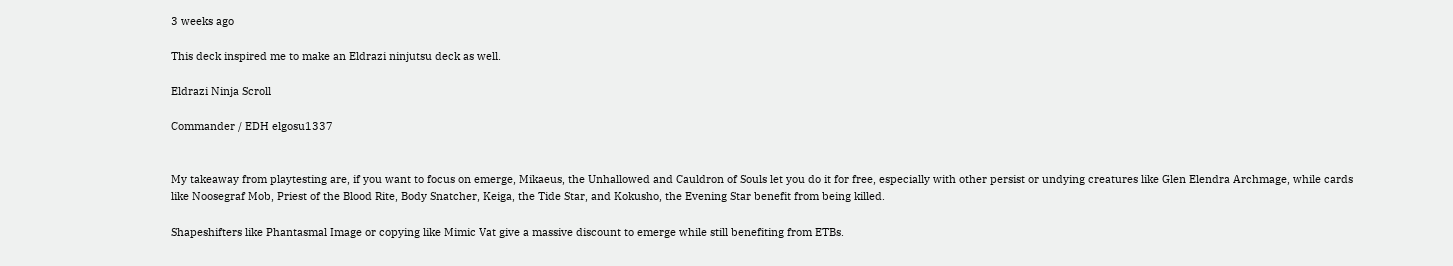3 weeks ago

This deck inspired me to make an Eldrazi ninjutsu deck as well.

Eldrazi Ninja Scroll

Commander / EDH elgosu1337


My takeaway from playtesting are, if you want to focus on emerge, Mikaeus, the Unhallowed and Cauldron of Souls let you do it for free, especially with other persist or undying creatures like Glen Elendra Archmage, while cards like Noosegraf Mob, Priest of the Blood Rite, Body Snatcher, Keiga, the Tide Star, and Kokusho, the Evening Star benefit from being killed.

Shapeshifters like Phantasmal Image or copying like Mimic Vat give a massive discount to emerge while still benefiting from ETBs.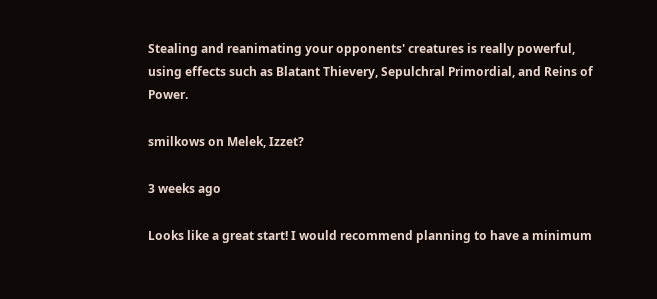Stealing and reanimating your opponents' creatures is really powerful, using effects such as Blatant Thievery, Sepulchral Primordial, and Reins of Power.

smilkows on Melek, Izzet?

3 weeks ago

Looks like a great start! I would recommend planning to have a minimum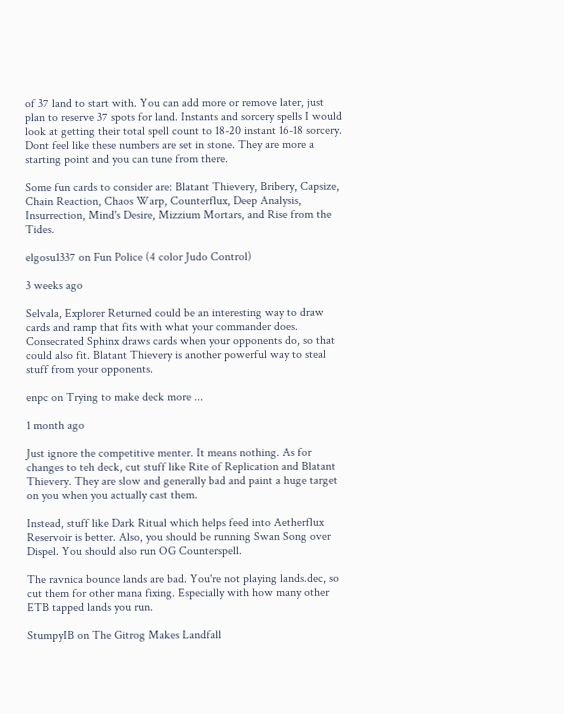of 37 land to start with. You can add more or remove later, just plan to reserve 37 spots for land. Instants and sorcery spells I would look at getting their total spell count to 18-20 instant 16-18 sorcery. Dont feel like these numbers are set in stone. They are more a starting point and you can tune from there.

Some fun cards to consider are: Blatant Thievery, Bribery, Capsize, Chain Reaction, Chaos Warp, Counterflux, Deep Analysis, Insurrection, Mind's Desire, Mizzium Mortars, and Rise from the Tides.

elgosu1337 on Fun Police (4 color Judo Control)

3 weeks ago

Selvala, Explorer Returned could be an interesting way to draw cards and ramp that fits with what your commander does. Consecrated Sphinx draws cards when your opponents do, so that could also fit. Blatant Thievery is another powerful way to steal stuff from your opponents.

enpc on Trying to make deck more ...

1 month ago

Just ignore the competitive menter. It means nothing. As for changes to teh deck, cut stuff like Rite of Replication and Blatant Thievery. They are slow and generally bad and paint a huge target on you when you actually cast them.

Instead, stuff like Dark Ritual which helps feed into Aetherflux Reservoir is better. Also, you should be running Swan Song over Dispel. You should also run OG Counterspell.

The ravnica bounce lands are bad. You're not playing lands.dec, so cut them for other mana fixing. Especially with how many other ETB tapped lands you run.

StumpyIB on The Gitrog Makes Landfall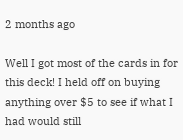2 months ago

Well I got most of the cards in for this deck! I held off on buying anything over $5 to see if what I had would still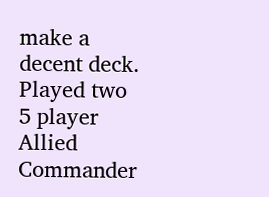make a decent deck. Played two 5 player Allied Commander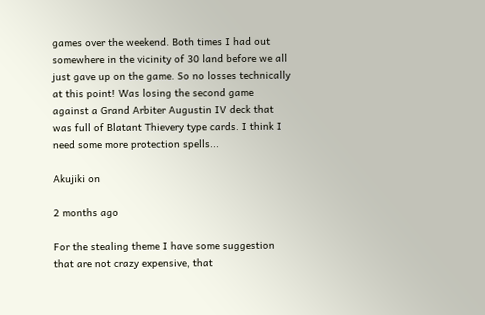games over the weekend. Both times I had out somewhere in the vicinity of 30 land before we all just gave up on the game. So no losses technically at this point! Was losing the second game against a Grand Arbiter Augustin IV deck that was full of Blatant Thievery type cards. I think I need some more protection spells...

Akujiki on

2 months ago

For the stealing theme I have some suggestion that are not crazy expensive, that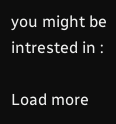you might be intrested in :

Load more